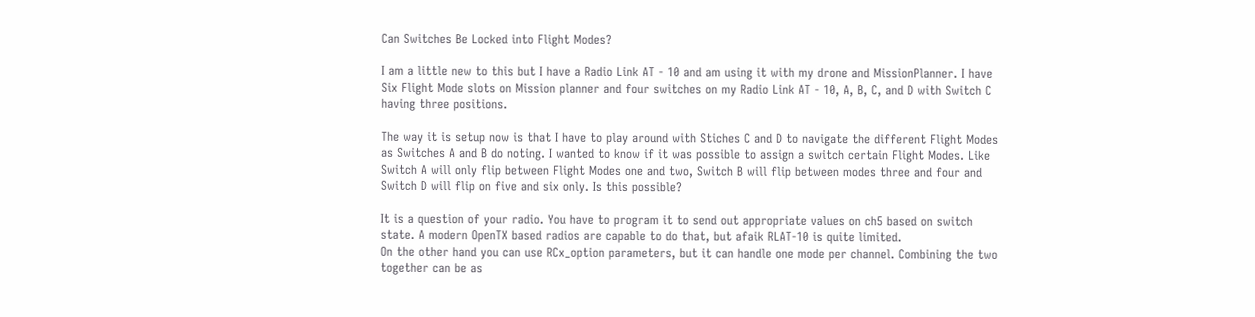Can Switches Be Locked into Flight Modes?

I am a little new to this but I have a Radio Link AT - 10 and am using it with my drone and MissionPlanner. I have Six Flight Mode slots on Mission planner and four switches on my Radio Link AT - 10, A, B, C, and D with Switch C having three positions.

The way it is setup now is that I have to play around with Stiches C and D to navigate the different Flight Modes as Switches A and B do noting. I wanted to know if it was possible to assign a switch certain Flight Modes. Like Switch A will only flip between Flight Modes one and two, Switch B will flip between modes three and four and Switch D will flip on five and six only. Is this possible?

It is a question of your radio. You have to program it to send out appropriate values on ch5 based on switch state. A modern OpenTX based radios are capable to do that, but afaik RLAT-10 is quite limited.
On the other hand you can use RCx_option parameters, but it can handle one mode per channel. Combining the two together can be as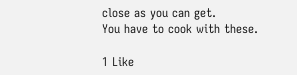close as you can get.
You have to cook with these.

1 Like